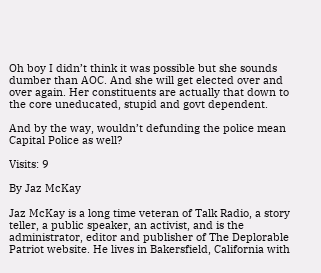Oh boy I didn’t think it was possible but she sounds dumber than AOC. And she will get elected over and over again. Her constituents are actually that down to the core uneducated, stupid and govt dependent.

And by the way, wouldn’t defunding the police mean Capital Police as well?

Visits: 9

By Jaz McKay

Jaz McKay is a long time veteran of Talk Radio, a story teller, a public speaker, an activist, and is the administrator, editor and publisher of The Deplorable Patriot website. He lives in Bakersfield, California with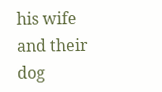his wife and their dog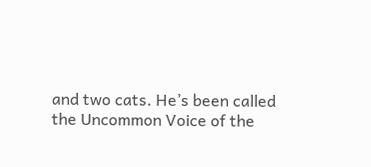and two cats. He’s been called the Uncommon Voice of the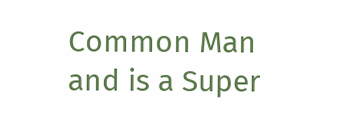Common Man and is a Super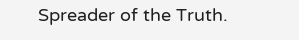Spreader of the Truth.